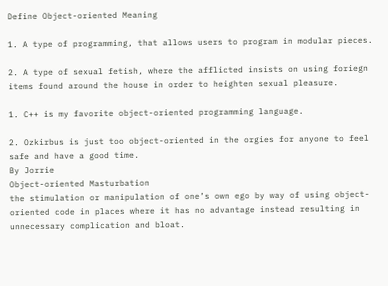Define Object-oriented Meaning

1. A type of programming, that allows users to program in modular pieces.

2. A type of sexual fetish, where the afflicted insists on using foriegn items found around the house in order to heighten sexual pleasure.

1. C++ is my favorite object-oriented programming language.

2. Ozkirbus is just too object-oriented in the orgies for anyone to feel safe and have a good time.
By Jorrie
Object-oriented Masturbation
the stimulation or manipulation of one’s own ego by way of using object-oriented code in places where it has no advantage instead resulting in unnecessary complication and bloat.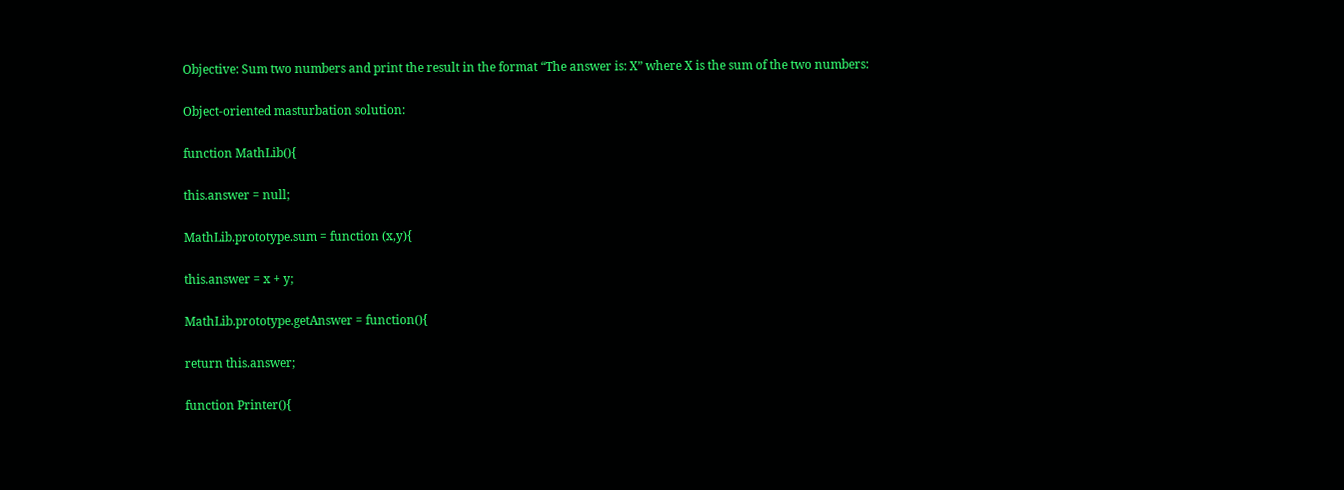Objective: Sum two numbers and print the result in the format “The answer is: X” where X is the sum of the two numbers:

Object-oriented masturbation solution:

function MathLib(){

this.answer = null;

MathLib.prototype.sum = function (x,y){

this.answer = x + y;

MathLib.prototype.getAnswer = function(){

return this.answer;

function Printer(){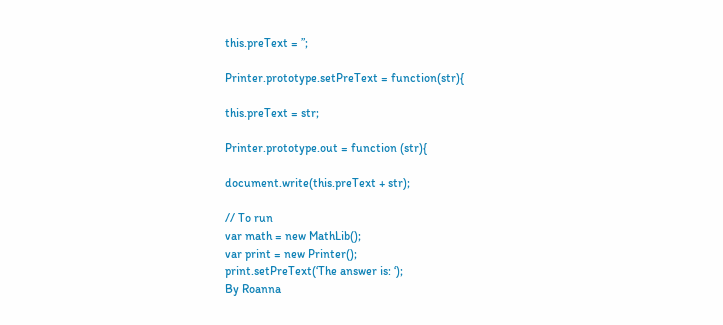this.preText = ”;

Printer.prototype.setPreText = function(str){

this.preText = str;

Printer.prototype.out = function (str){

document.write(this.preText + str);

// To run
var math = new MathLib();
var print = new Printer();
print.setPreText(‘The answer is: ‘);
By Roanna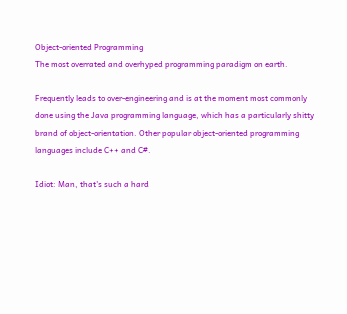Object-oriented Programming
The most overrated and overhyped programming paradigm on earth.

Frequently leads to over-engineering and is at the moment most commonly done using the Java programming language, which has a particularly shitty brand of object-orientation. Other popular object-oriented programming languages include C++ and C#.

Idiot: Man, that's such a hard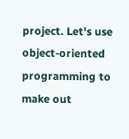project. Let's use object-oriented programming to make out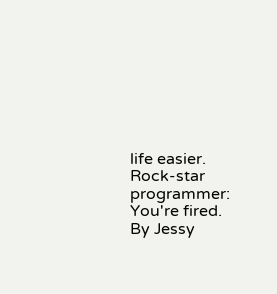life easier.
Rock-star programmer: You're fired.
By Jessy